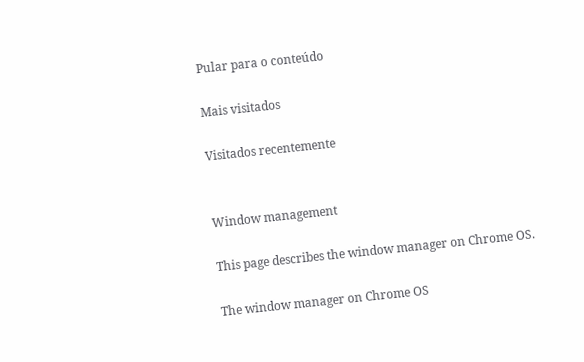Pular para o conteúdo

Mais visitados

Visitados recentemente


Window management

This page describes the window manager on Chrome OS.

The window manager on Chrome OS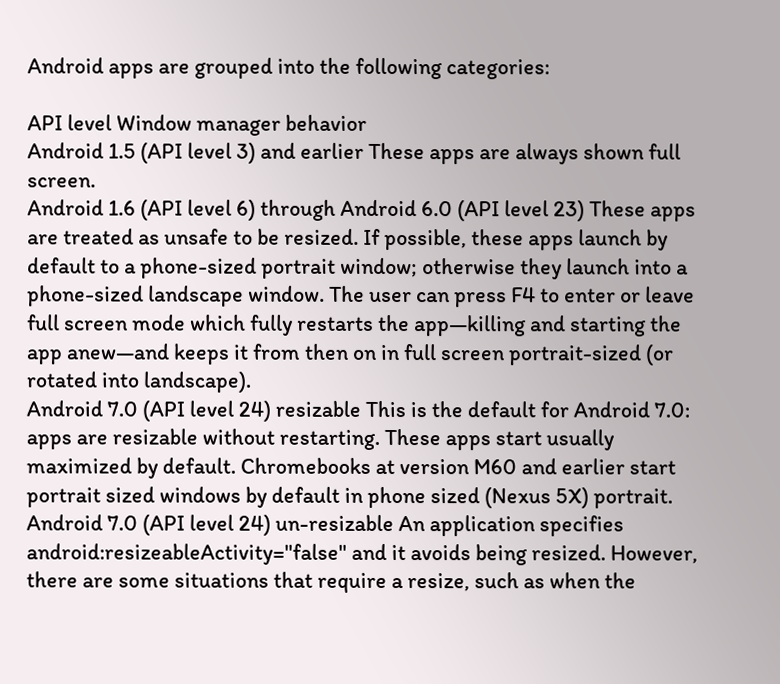Android apps are grouped into the following categories:

API level Window manager behavior
Android 1.5 (API level 3) and earlier These apps are always shown full screen.
Android 1.6 (API level 6) through Android 6.0 (API level 23) These apps are treated as unsafe to be resized. If possible, these apps launch by default to a phone-sized portrait window; otherwise they launch into a phone-sized landscape window. The user can press F4 to enter or leave full screen mode which fully restarts the app—killing and starting the app anew—and keeps it from then on in full screen portrait-sized (or rotated into landscape).
Android 7.0 (API level 24) resizable This is the default for Android 7.0: apps are resizable without restarting. These apps start usually maximized by default. Chromebooks at version M60 and earlier start portrait sized windows by default in phone sized (Nexus 5X) portrait.
Android 7.0 (API level 24) un-resizable An application specifies android:resizeableActivity="false" and it avoids being resized. However, there are some situations that require a resize, such as when the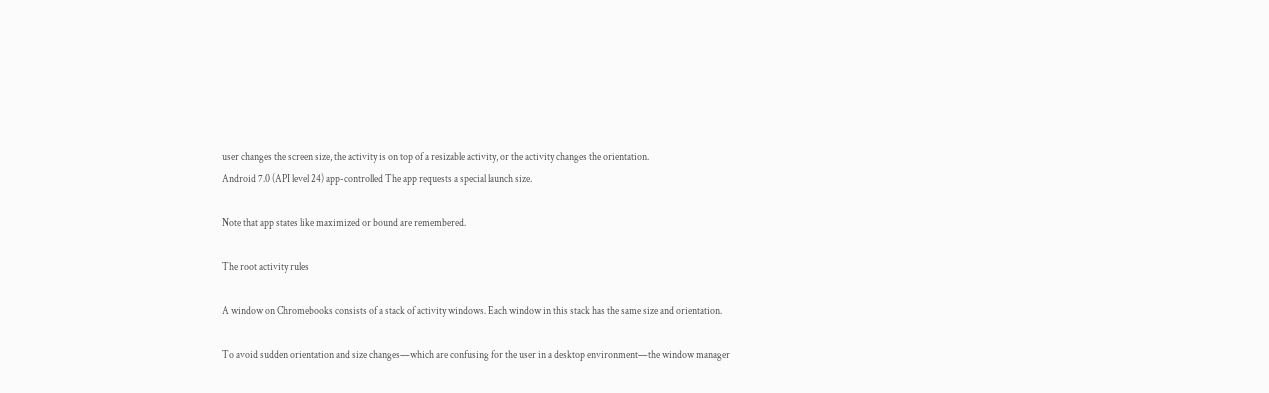user changes the screen size, the activity is on top of a resizable activity, or the activity changes the orientation.
Android 7.0 (API level 24) app-controlled The app requests a special launch size.

Note that app states like maximized or bound are remembered.

The root activity rules

A window on Chromebooks consists of a stack of activity windows. Each window in this stack has the same size and orientation.

To avoid sudden orientation and size changes—which are confusing for the user in a desktop environment—the window manager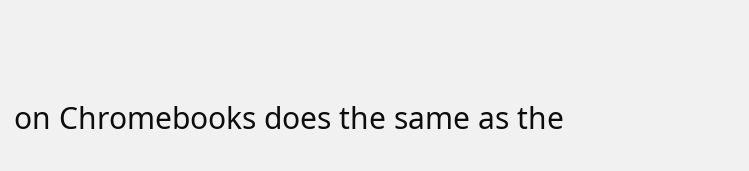on Chromebooks does the same as the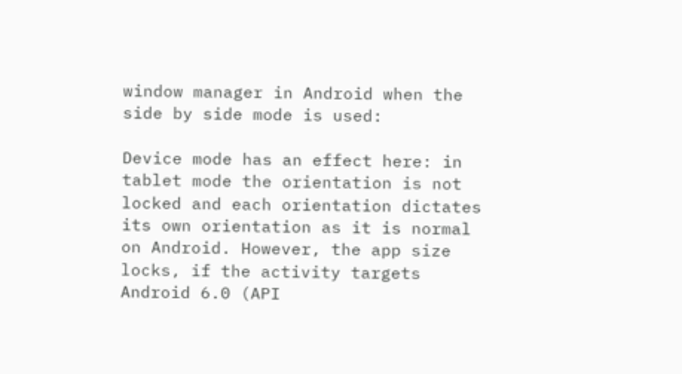window manager in Android when the side by side mode is used:

Device mode has an effect here: in tablet mode the orientation is not locked and each orientation dictates its own orientation as it is normal on Android. However, the app size locks, if the activity targets Android 6.0 (API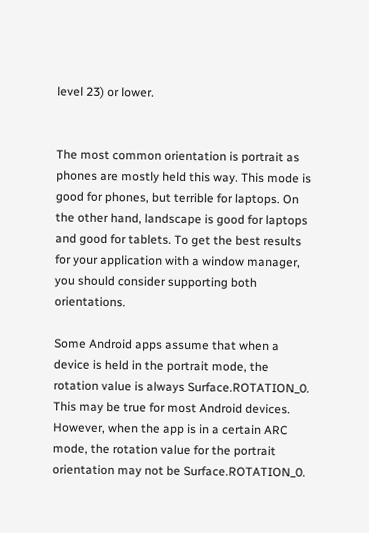level 23) or lower.


The most common orientation is portrait as phones are mostly held this way. This mode is good for phones, but terrible for laptops. On the other hand, landscape is good for laptops and good for tablets. To get the best results for your application with a window manager, you should consider supporting both orientations.

Some Android apps assume that when a device is held in the portrait mode, the rotation value is always Surface.ROTATION_0. This may be true for most Android devices. However, when the app is in a certain ARC mode, the rotation value for the portrait orientation may not be Surface.ROTATION_0.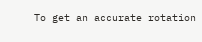To get an accurate rotation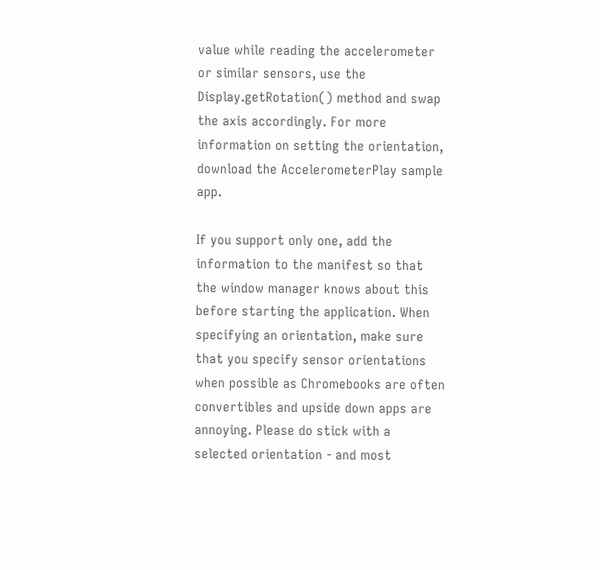value while reading the accelerometer or similar sensors, use the Display.getRotation() method and swap the axis accordingly. For more information on setting the orientation, download the AccelerometerPlay sample app.

If you support only one, add the information to the manifest so that the window manager knows about this before starting the application. When specifying an orientation, make sure that you specify sensor orientations when possible as Chromebooks are often convertibles and upside down apps are annoying. Please do stick with a selected orientation - and most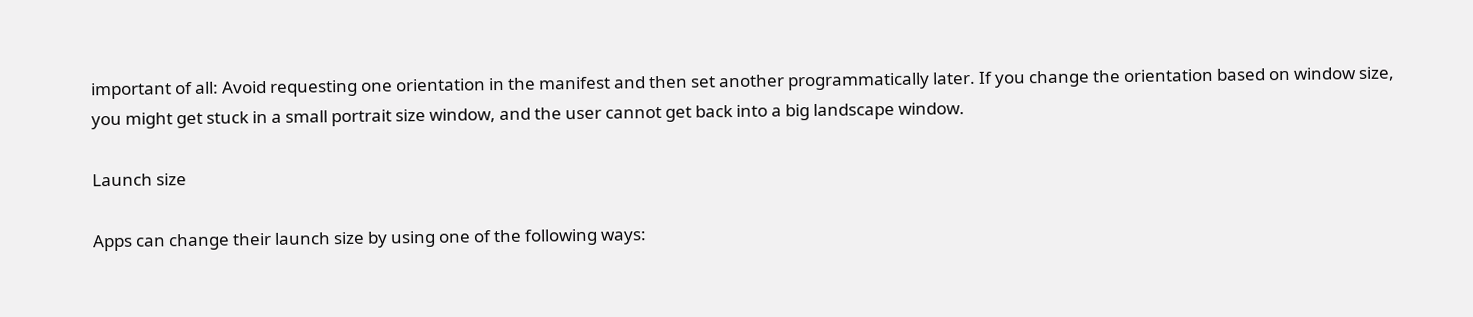important of all: Avoid requesting one orientation in the manifest and then set another programmatically later. If you change the orientation based on window size, you might get stuck in a small portrait size window, and the user cannot get back into a big landscape window.

Launch size

Apps can change their launch size by using one of the following ways: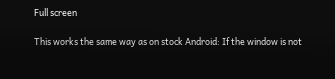Full screen

This works the same way as on stock Android: If the window is not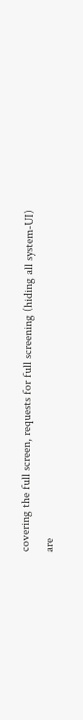covering the full screen, requests for full screening (hiding all system-UI) are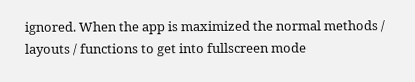ignored. When the app is maximized the normal methods / layouts / functions to get into fullscreen mode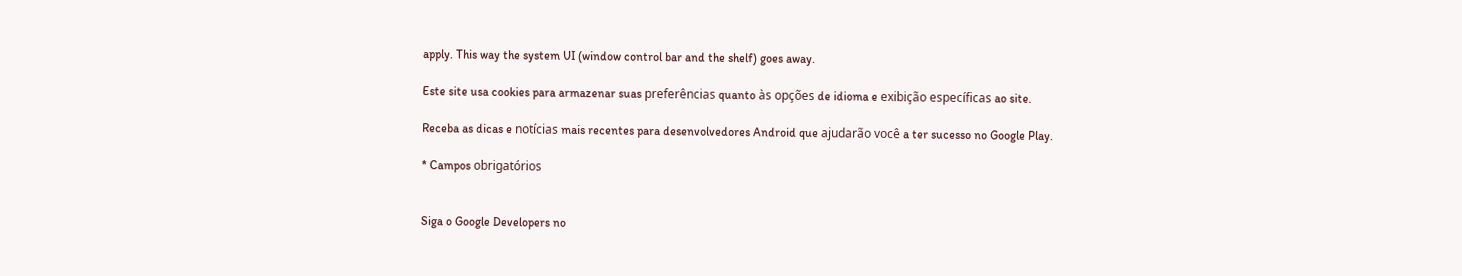apply. This way the system UI (window control bar and the shelf) goes away.

Este site usa cookies para armazenar suas preferências quanto às opções de idioma e exibição específicas ao site.

Receba as dicas e notícias mais recentes para desenvolvedores Android que ajudarão você a ter sucesso no Google Play.

* Campos obrigatórios


Siga o Google Developers no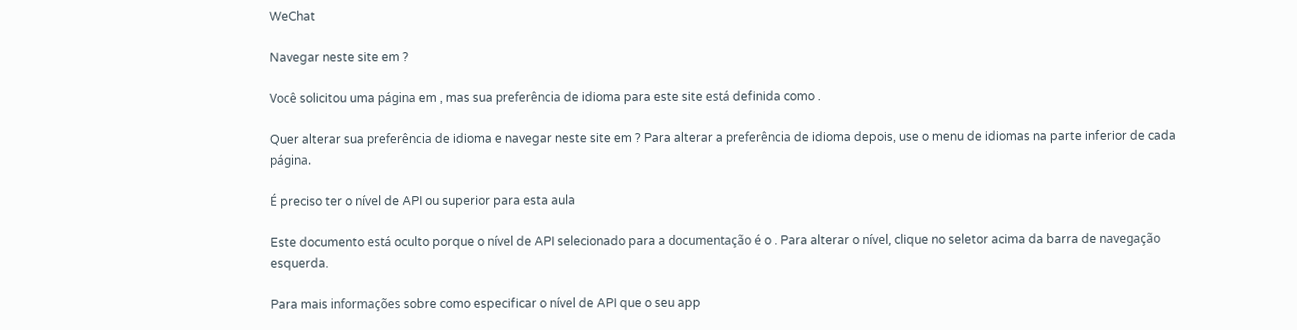WeChat

Navegar neste site em ?

Você solicitou uma página em , mas sua preferência de idioma para este site está definida como .

Quer alterar sua preferência de idioma e navegar neste site em ? Para alterar a preferência de idioma depois, use o menu de idiomas na parte inferior de cada página.

É preciso ter o nível de API ou superior para esta aula

Este documento está oculto porque o nível de API selecionado para a documentação é o . Para alterar o nível, clique no seletor acima da barra de navegação esquerda.

Para mais informações sobre como especificar o nível de API que o seu app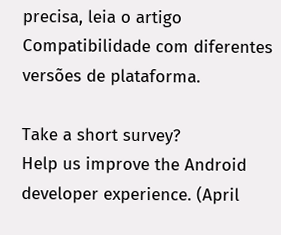precisa, leia o artigo Compatibilidade com diferentes versões de plataforma.

Take a short survey?
Help us improve the Android developer experience. (April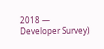2018 — Developer Survey)